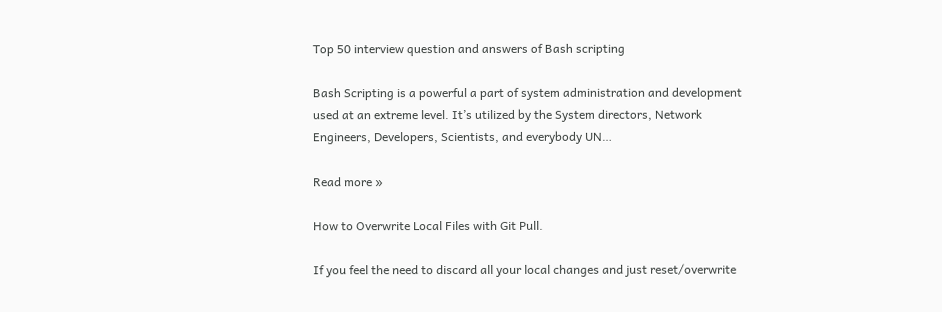Top 50 interview question and answers of Bash scripting

Bash Scripting is a powerful a part of system administration and development used at an extreme level. It’s utilized by the System directors, Network Engineers, Developers, Scientists, and everybody UN…

Read more »

How to Overwrite Local Files with Git Pull.

If you feel the need to discard all your local changes and just reset/overwrite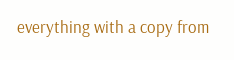everything with a copy from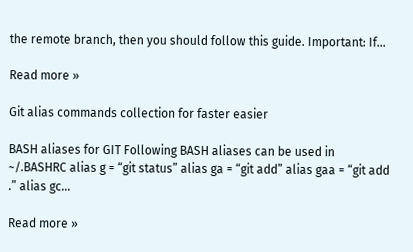the remote branch, then you should follow this guide. Important: If…

Read more »

Git alias commands collection for faster easier

BASH aliases for GIT Following BASH aliases can be used in ~/.BASHRC alias g = “git status” alias ga = “git add” alias gaa = “git add .” alias gc…

Read more »